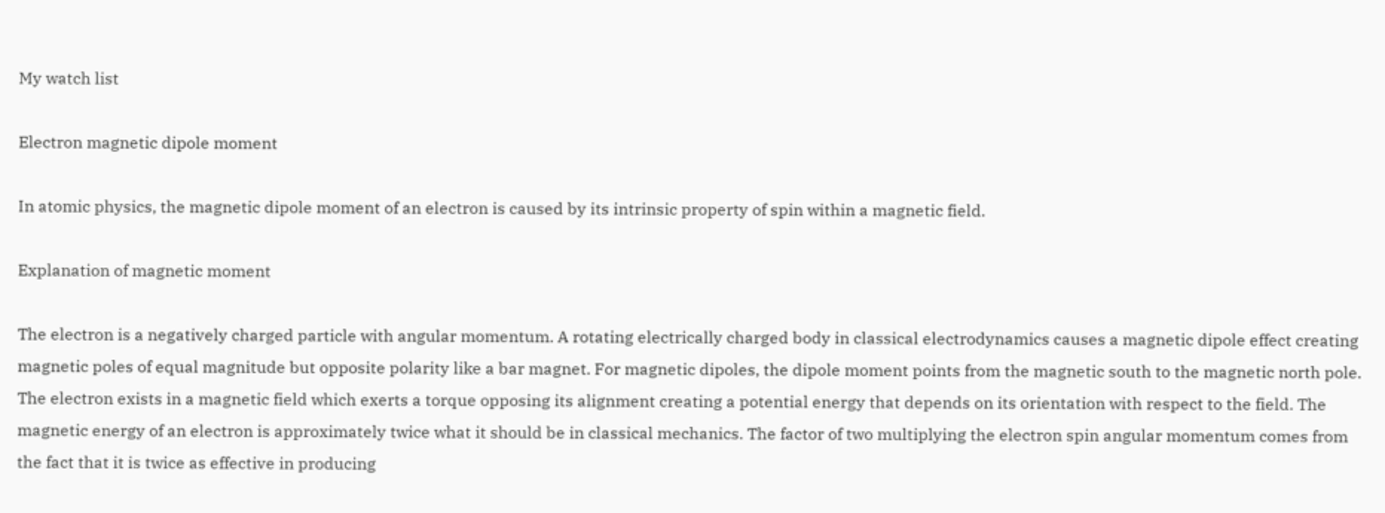My watch list

Electron magnetic dipole moment

In atomic physics, the magnetic dipole moment of an electron is caused by its intrinsic property of spin within a magnetic field.

Explanation of magnetic moment

The electron is a negatively charged particle with angular momentum. A rotating electrically charged body in classical electrodynamics causes a magnetic dipole effect creating magnetic poles of equal magnitude but opposite polarity like a bar magnet. For magnetic dipoles, the dipole moment points from the magnetic south to the magnetic north pole. The electron exists in a magnetic field which exerts a torque opposing its alignment creating a potential energy that depends on its orientation with respect to the field. The magnetic energy of an electron is approximately twice what it should be in classical mechanics. The factor of two multiplying the electron spin angular momentum comes from the fact that it is twice as effective in producing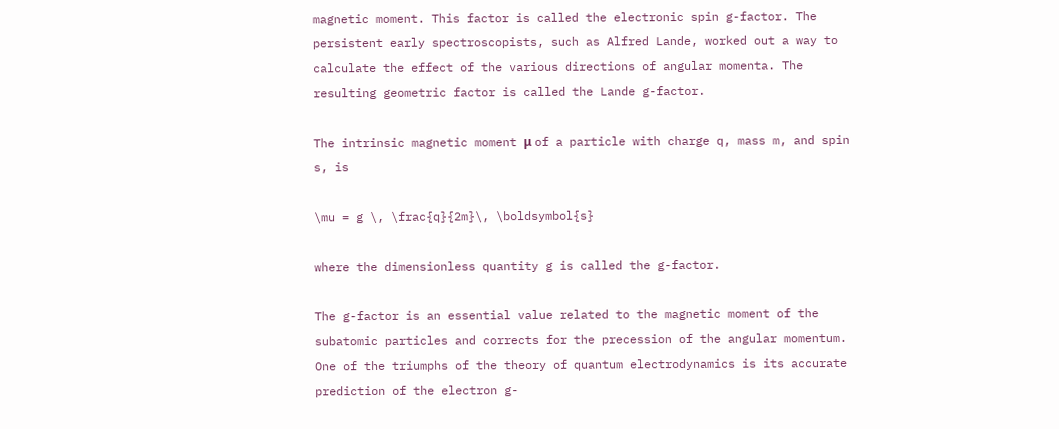magnetic moment. This factor is called the electronic spin g-factor. The persistent early spectroscopists, such as Alfred Lande, worked out a way to calculate the effect of the various directions of angular momenta. The resulting geometric factor is called the Lande g-factor.

The intrinsic magnetic moment μ of a particle with charge q, mass m, and spin s, is

\mu = g \, \frac{q}{2m}\, \boldsymbol{s}

where the dimensionless quantity g is called the g-factor.

The g-factor is an essential value related to the magnetic moment of the subatomic particles and corrects for the precession of the angular momentum. One of the triumphs of the theory of quantum electrodynamics is its accurate prediction of the electron g-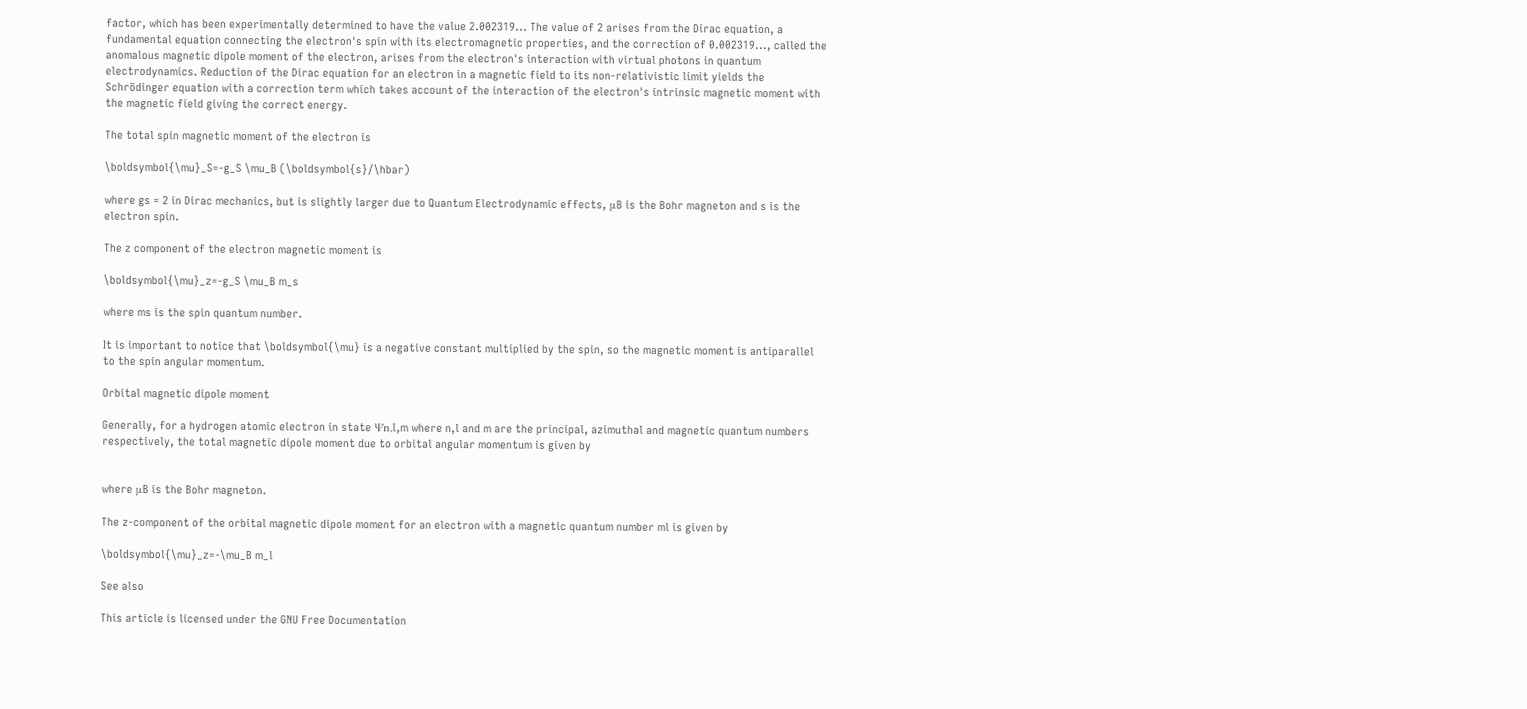factor, which has been experimentally determined to have the value 2.002319... The value of 2 arises from the Dirac equation, a fundamental equation connecting the electron's spin with its electromagnetic properties, and the correction of 0.002319..., called the anomalous magnetic dipole moment of the electron, arises from the electron's interaction with virtual photons in quantum electrodynamics. Reduction of the Dirac equation for an electron in a magnetic field to its non-relativistic limit yields the Schrödinger equation with a correction term which takes account of the interaction of the electron's intrinsic magnetic moment with the magnetic field giving the correct energy.

The total spin magnetic moment of the electron is

\boldsymbol{\mu}_S=-g_S \mu_B (\boldsymbol{s}/\hbar)

where gs = 2 in Dirac mechanics, but is slightly larger due to Quantum Electrodynamic effects, μB is the Bohr magneton and s is the electron spin.

The z component of the electron magnetic moment is

\boldsymbol{\mu}_z=-g_S \mu_B m_s

where ms is the spin quantum number.

It is important to notice that \boldsymbol{\mu} is a negative constant multiplied by the spin, so the magnetic moment is antiparallel to the spin angular momentum.

Orbital magnetic dipole moment

Generally, for a hydrogen atomic electron in state Ψn,l,m where n,l and m are the principal, azimuthal and magnetic quantum numbers respectively, the total magnetic dipole moment due to orbital angular momentum is given by


where μB is the Bohr magneton.

The z-component of the orbital magnetic dipole moment for an electron with a magnetic quantum number ml is given by

\boldsymbol{\mu}_z=-\mu_B m_l

See also

This article is licensed under the GNU Free Documentation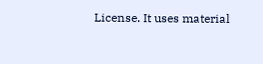License. It uses material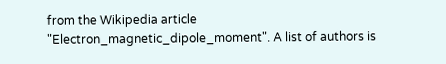from the Wikipedia article "Electron_magnetic_dipole_moment". A list of authors is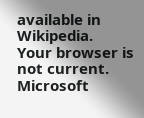available in Wikipedia.
Your browser is not current. Microsoft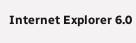Internet Explorer 6.0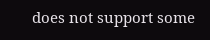does not support some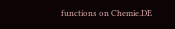functions on Chemie.DE